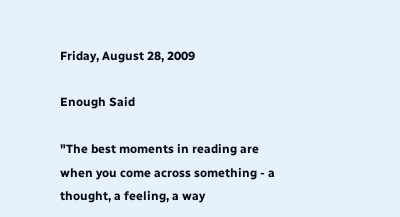Friday, August 28, 2009

Enough Said

"The best moments in reading are when you come across something - a thought, a feeling, a way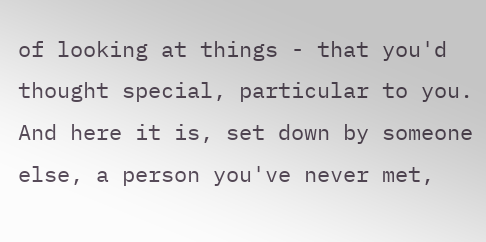of looking at things - that you'd thought special, particular to you. And here it is, set down by someone else, a person you've never met,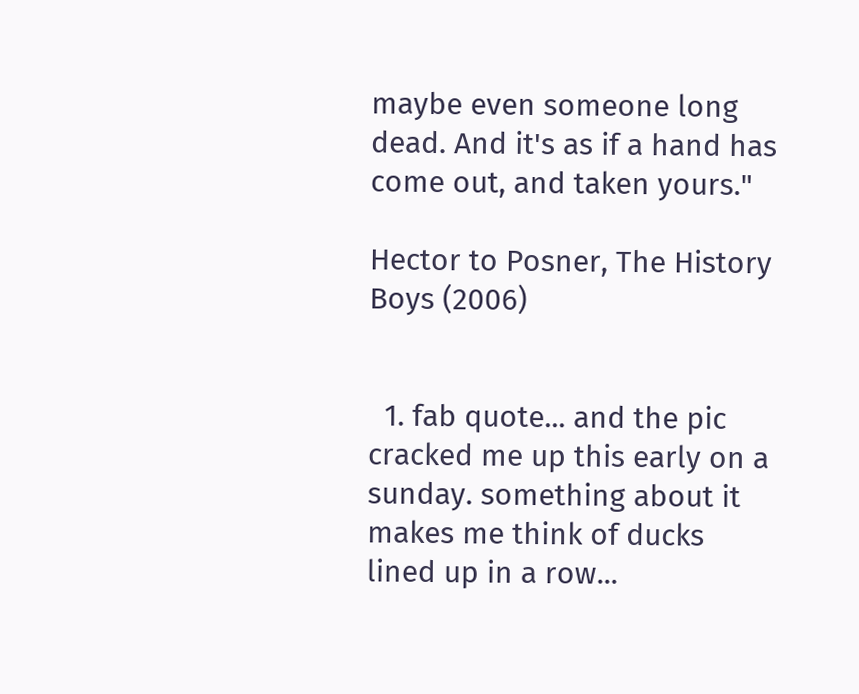maybe even someone long dead. And it's as if a hand has come out, and taken yours."

Hector to Posner, The History Boys (2006)


  1. fab quote... and the pic cracked me up this early on a sunday. something about it makes me think of ducks lined up in a row...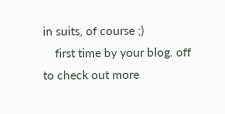in suits, of course ;)
    first time by your blog. off to check out more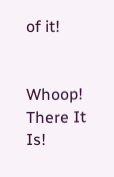of it!


Whoop! There It Is!